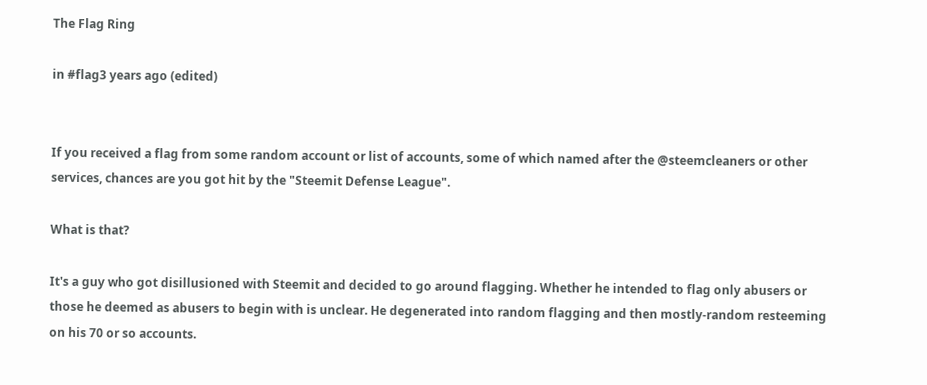The Flag Ring

in #flag3 years ago (edited)


If you received a flag from some random account or list of accounts, some of which named after the @steemcleaners or other services, chances are you got hit by the "Steemit Defense League".

What is that?

It's a guy who got disillusioned with Steemit and decided to go around flagging. Whether he intended to flag only abusers or those he deemed as abusers to begin with is unclear. He degenerated into random flagging and then mostly-random resteeming on his 70 or so accounts.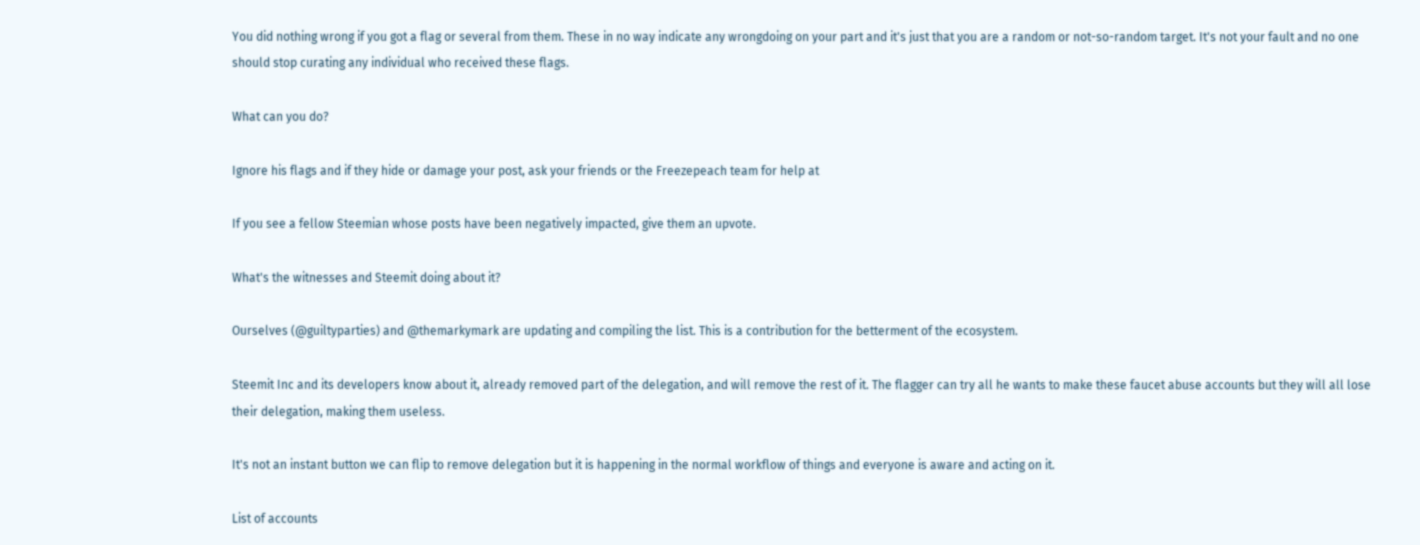You did nothing wrong if you got a flag or several from them. These in no way indicate any wrongdoing on your part and it's just that you are a random or not-so-random target. It's not your fault and no one should stop curating any individual who received these flags.

What can you do?

Ignore his flags and if they hide or damage your post, ask your friends or the Freezepeach team for help at

If you see a fellow Steemian whose posts have been negatively impacted, give them an upvote.

What's the witnesses and Steemit doing about it?

Ourselves (@guiltyparties) and @themarkymark are updating and compiling the list. This is a contribution for the betterment of the ecosystem.

Steemit Inc and its developers know about it, already removed part of the delegation, and will remove the rest of it. The flagger can try all he wants to make these faucet abuse accounts but they will all lose their delegation, making them useless.

It's not an instant button we can flip to remove delegation but it is happening in the normal workflow of things and everyone is aware and acting on it.

List of accounts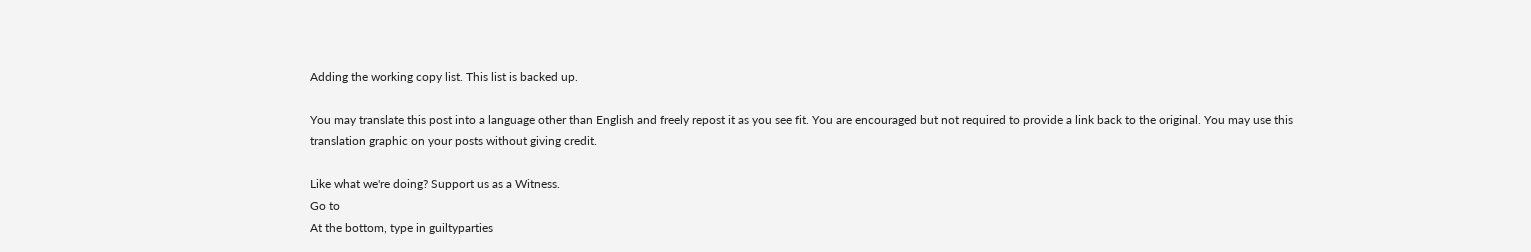Adding the working copy list. This list is backed up.

You may translate this post into a language other than English and freely repost it as you see fit. You are encouraged but not required to provide a link back to the original. You may use this translation graphic on your posts without giving credit.

Like what we're doing? Support us as a Witness.
Go to
At the bottom, type in guiltyparties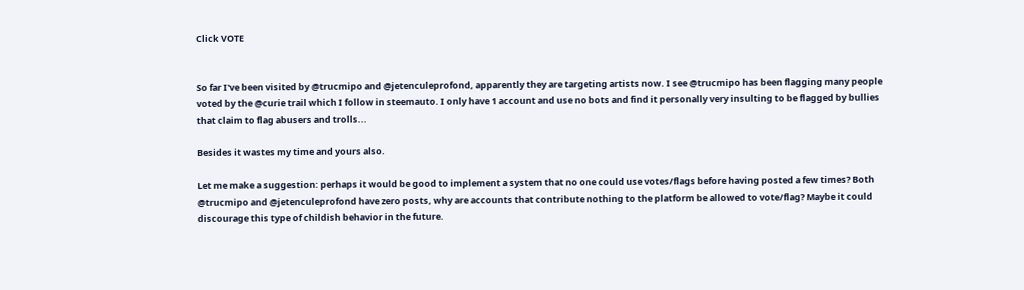Click VOTE


So far I've been visited by @trucmipo and @jetenculeprofond, apparently they are targeting artists now. I see @trucmipo has been flagging many people voted by the @curie trail which I follow in steemauto. I only have 1 account and use no bots and find it personally very insulting to be flagged by bullies that claim to flag abusers and trolls...

Besides it wastes my time and yours also.

Let me make a suggestion: perhaps it would be good to implement a system that no one could use votes/flags before having posted a few times? Both @trucmipo and @jetenculeprofond have zero posts, why are accounts that contribute nothing to the platform be allowed to vote/flag? Maybe it could discourage this type of childish behavior in the future.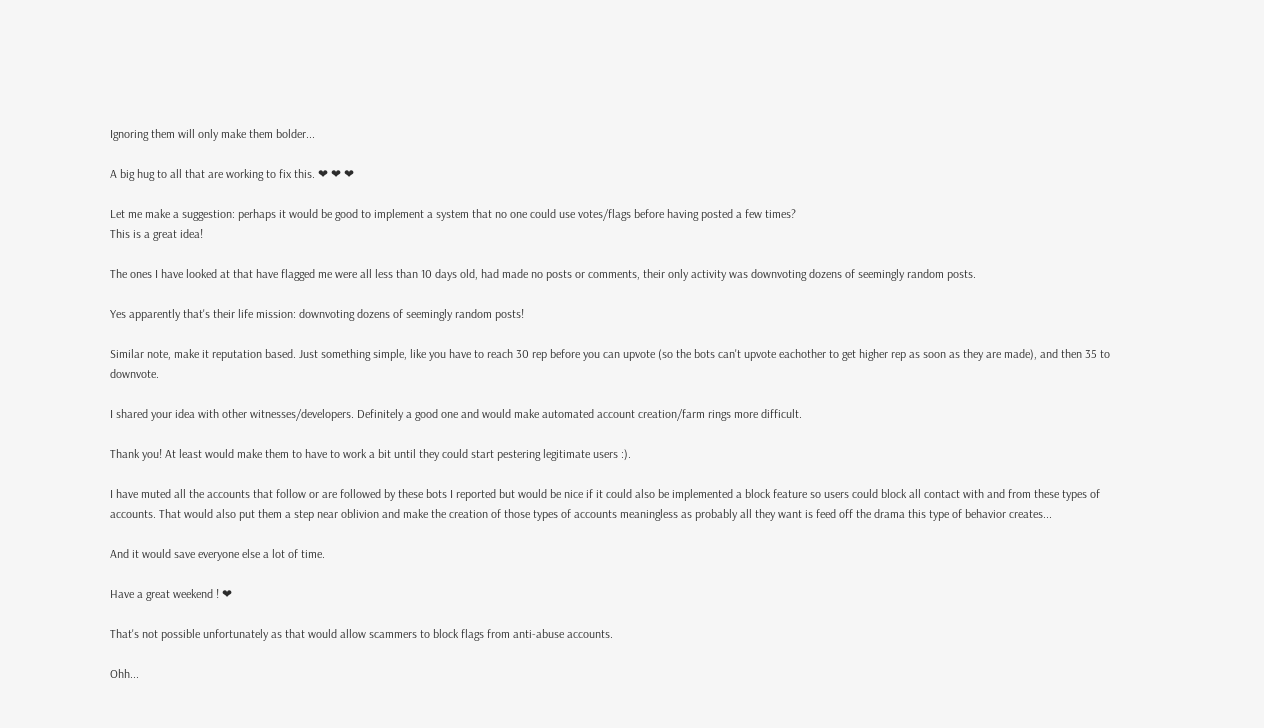Ignoring them will only make them bolder...

A big hug to all that are working to fix this. ❤ ❤ ❤

Let me make a suggestion: perhaps it would be good to implement a system that no one could use votes/flags before having posted a few times?
This is a great idea!

The ones I have looked at that have flagged me were all less than 10 days old, had made no posts or comments, their only activity was downvoting dozens of seemingly random posts.

Yes apparently that's their life mission: downvoting dozens of seemingly random posts!

Similar note, make it reputation based. Just something simple, like you have to reach 30 rep before you can upvote (so the bots can't upvote eachother to get higher rep as soon as they are made), and then 35 to downvote.

I shared your idea with other witnesses/developers. Definitely a good one and would make automated account creation/farm rings more difficult.

Thank you! At least would make them to have to work a bit until they could start pestering legitimate users :).

I have muted all the accounts that follow or are followed by these bots I reported but would be nice if it could also be implemented a block feature so users could block all contact with and from these types of accounts. That would also put them a step near oblivion and make the creation of those types of accounts meaningless as probably all they want is feed off the drama this type of behavior creates...

And it would save everyone else a lot of time.

Have a great weekend ! ❤

That's not possible unfortunately as that would allow scammers to block flags from anti-abuse accounts.

Ohh...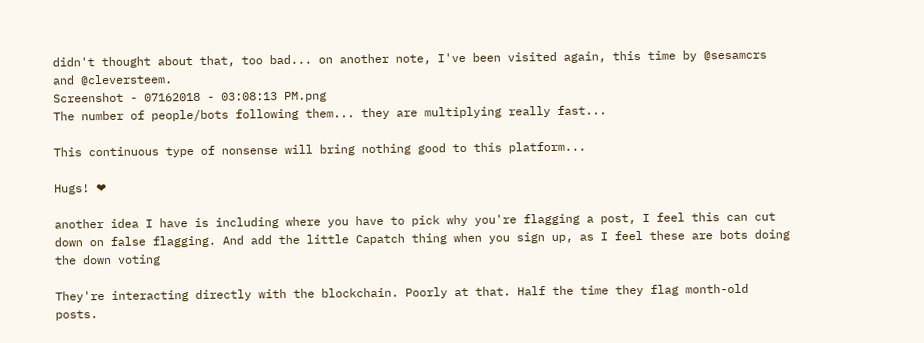didn't thought about that, too bad... on another note, I've been visited again, this time by @sesamcrs and @cleversteem.
Screenshot - 07162018 - 03:08:13 PM.png
The number of people/bots following them... they are multiplying really fast...

This continuous type of nonsense will bring nothing good to this platform...

Hugs! ❤

another idea I have is including where you have to pick why you're flagging a post, I feel this can cut down on false flagging. And add the little Capatch thing when you sign up, as I feel these are bots doing the down voting

They're interacting directly with the blockchain. Poorly at that. Half the time they flag month-old posts.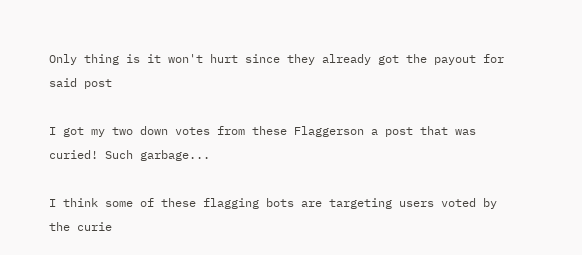Only thing is it won't hurt since they already got the payout for said post

I got my two down votes from these Flaggerson a post that was curied! Such garbage...

I think some of these flagging bots are targeting users voted by the curie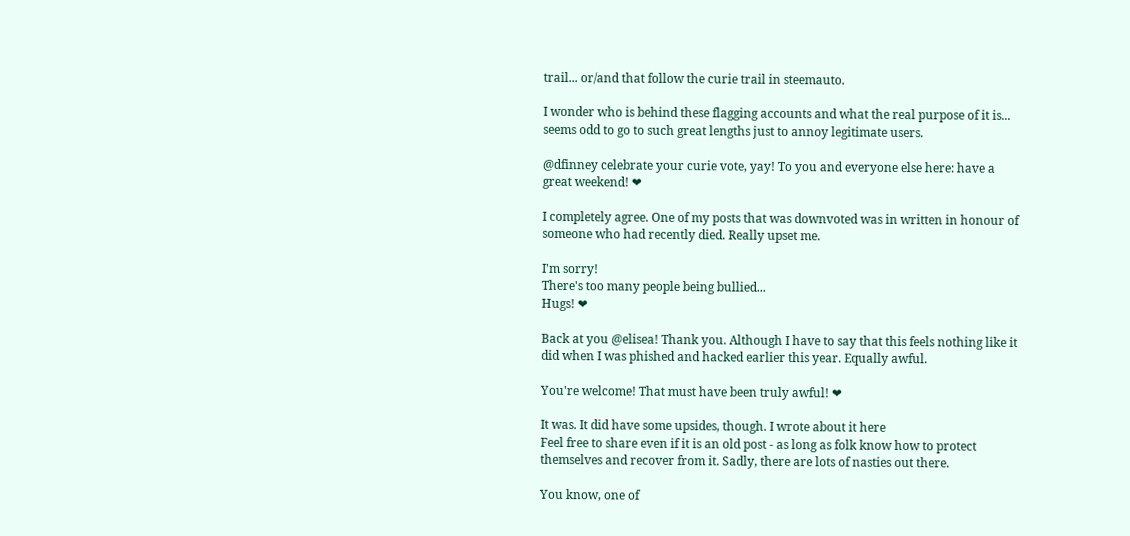trail... or/and that follow the curie trail in steemauto.

I wonder who is behind these flagging accounts and what the real purpose of it is... seems odd to go to such great lengths just to annoy legitimate users.

@dfinney celebrate your curie vote, yay! To you and everyone else here: have a great weekend! ❤

I completely agree. One of my posts that was downvoted was in written in honour of someone who had recently died. Really upset me.

I'm sorry!
There's too many people being bullied...
Hugs! ❤

Back at you @elisea! Thank you. Although I have to say that this feels nothing like it did when I was phished and hacked earlier this year. Equally awful.

You're welcome! That must have been truly awful! ❤

It was. It did have some upsides, though. I wrote about it here
Feel free to share even if it is an old post - as long as folk know how to protect themselves and recover from it. Sadly, there are lots of nasties out there.

You know, one of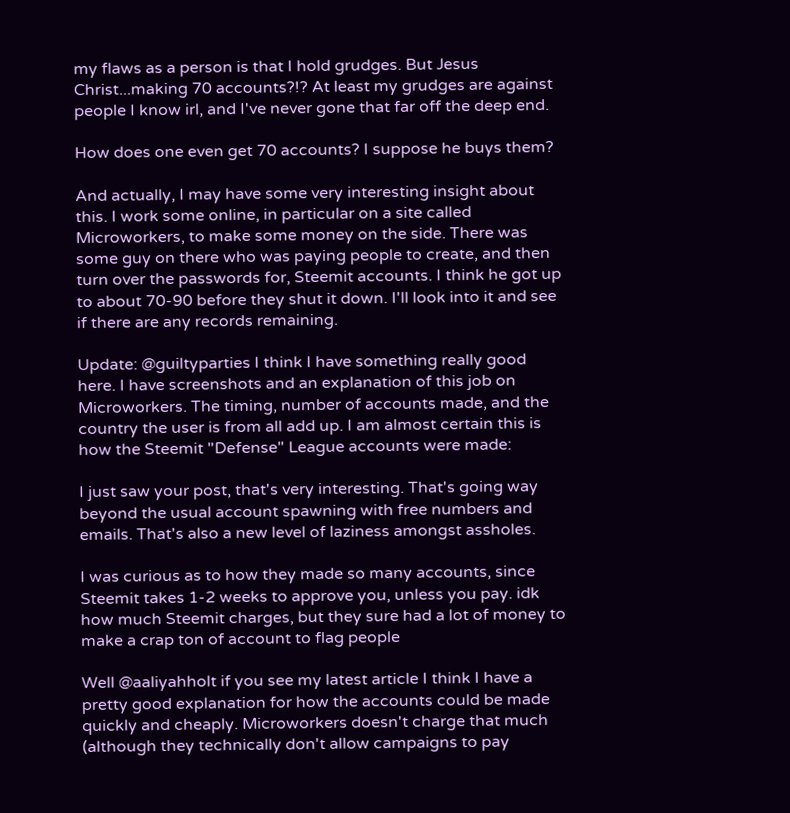my flaws as a person is that I hold grudges. But Jesus Christ...making 70 accounts?!? At least my grudges are against people I know irl, and I've never gone that far off the deep end.

How does one even get 70 accounts? I suppose he buys them?

And actually, I may have some very interesting insight about this. I work some online, in particular on a site called Microworkers, to make some money on the side. There was some guy on there who was paying people to create, and then turn over the passwords for, Steemit accounts. I think he got up to about 70-90 before they shut it down. I'll look into it and see if there are any records remaining.

Update: @guiltyparties I think I have something really good here. I have screenshots and an explanation of this job on Microworkers. The timing, number of accounts made, and the country the user is from all add up. I am almost certain this is how the Steemit "Defense" League accounts were made:

I just saw your post, that's very interesting. That's going way beyond the usual account spawning with free numbers and emails. That's also a new level of laziness amongst assholes.

I was curious as to how they made so many accounts, since Steemit takes 1-2 weeks to approve you, unless you pay. idk how much Steemit charges, but they sure had a lot of money to make a crap ton of account to flag people

Well @aaliyahholt if you see my latest article I think I have a pretty good explanation for how the accounts could be made quickly and cheaply. Microworkers doesn't charge that much (although they technically don't allow campaigns to pay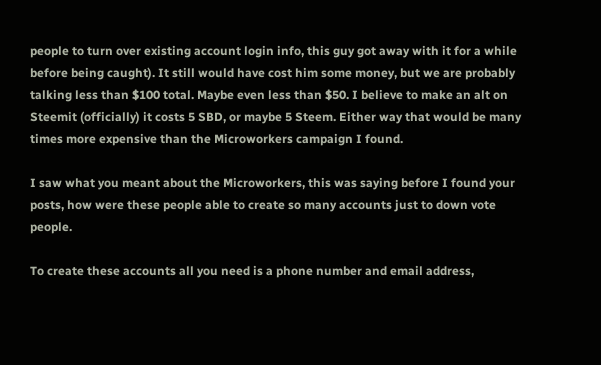people to turn over existing account login info, this guy got away with it for a while before being caught). It still would have cost him some money, but we are probably talking less than $100 total. Maybe even less than $50. I believe to make an alt on Steemit (officially) it costs 5 SBD, or maybe 5 Steem. Either way that would be many times more expensive than the Microworkers campaign I found.

I saw what you meant about the Microworkers, this was saying before I found your posts, how were these people able to create so many accounts just to down vote people.

To create these accounts all you need is a phone number and email address,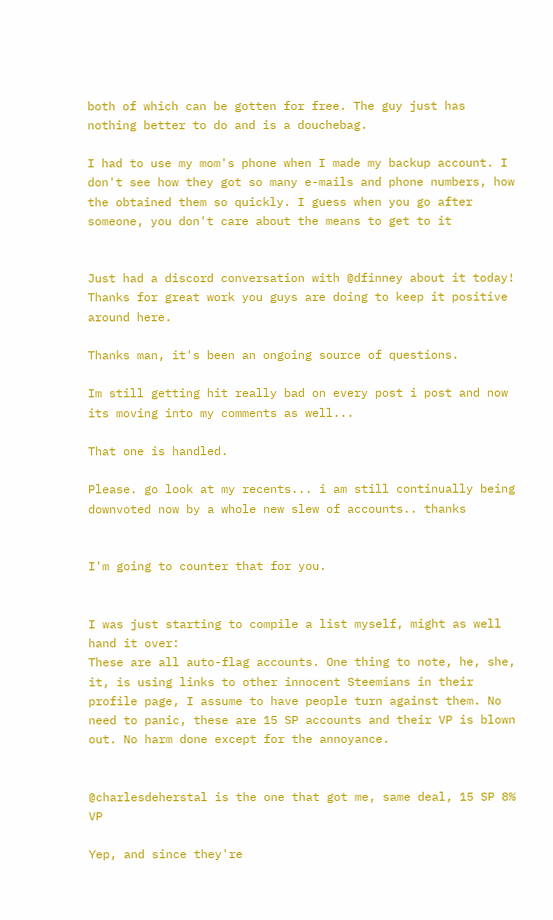both of which can be gotten for free. The guy just has nothing better to do and is a douchebag.

I had to use my mom's phone when I made my backup account. I don't see how they got so many e-mails and phone numbers, how the obtained them so quickly. I guess when you go after someone, you don't care about the means to get to it


Just had a discord conversation with @dfinney about it today! Thanks for great work you guys are doing to keep it positive around here.

Thanks man, it's been an ongoing source of questions.

Im still getting hit really bad on every post i post and now its moving into my comments as well...

That one is handled.

Please. go look at my recents... i am still continually being downvoted now by a whole new slew of accounts.. thanks


I'm going to counter that for you.


I was just starting to compile a list myself, might as well hand it over:
These are all auto-flag accounts. One thing to note, he, she, it, is using links to other innocent Steemians in their profile page, I assume to have people turn against them. No need to panic, these are 15 SP accounts and their VP is blown out. No harm done except for the annoyance.


@charlesdeherstal is the one that got me, same deal, 15 SP 8% VP

Yep, and since they're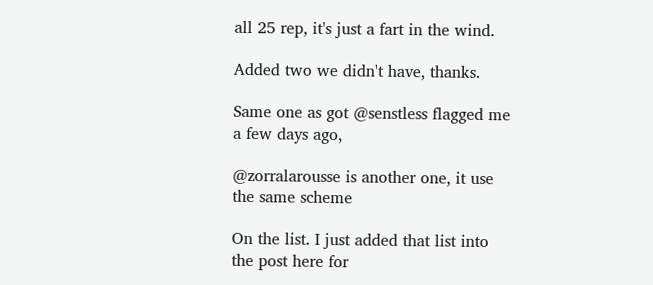all 25 rep, it's just a fart in the wind.

Added two we didn't have, thanks.

Same one as got @senstless flagged me a few days ago,

@zorralarousse is another one, it use the same scheme

On the list. I just added that list into the post here for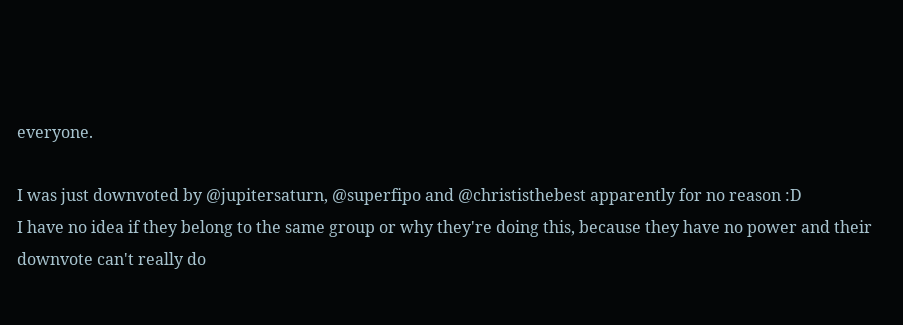everyone.

I was just downvoted by @jupitersaturn, @superfipo and @christisthebest apparently for no reason :D
I have no idea if they belong to the same group or why they're doing this, because they have no power and their downvote can't really do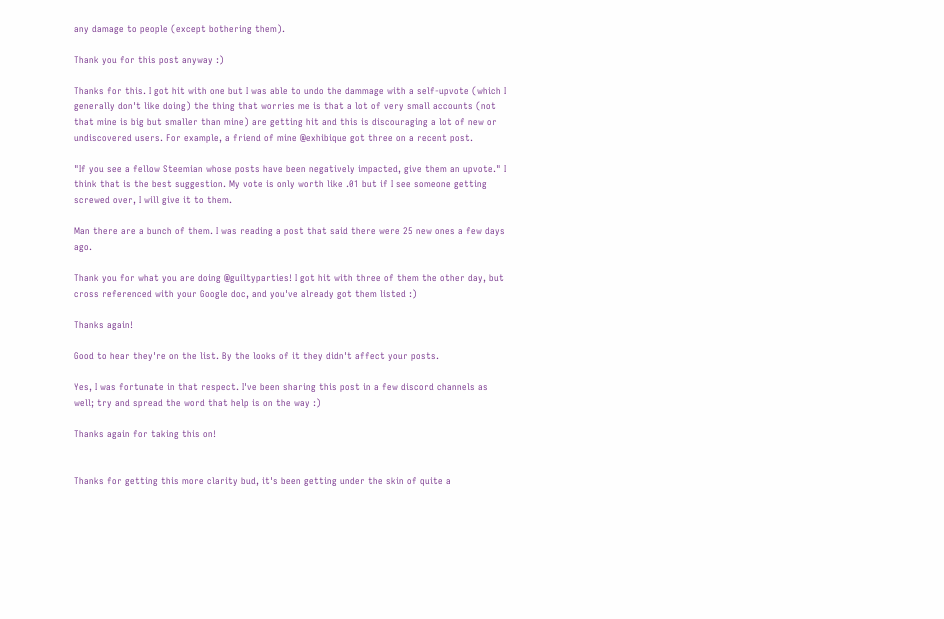any damage to people (except bothering them).

Thank you for this post anyway :)

Thanks for this. I got hit with one but I was able to undo the dammage with a self-upvote (which I generally don't like doing) the thing that worries me is that a lot of very small accounts (not that mine is big but smaller than mine) are getting hit and this is discouraging a lot of new or undiscovered users. For example, a friend of mine @exhibique got three on a recent post.

"If you see a fellow Steemian whose posts have been negatively impacted, give them an upvote." I think that is the best suggestion. My vote is only worth like .01 but if I see someone getting screwed over, I will give it to them.

Man there are a bunch of them. I was reading a post that said there were 25 new ones a few days ago.

Thank you for what you are doing @guiltyparties! I got hit with three of them the other day, but cross referenced with your Google doc, and you've already got them listed :)

Thanks again!

Good to hear they're on the list. By the looks of it they didn't affect your posts.

Yes, I was fortunate in that respect. I've been sharing this post in a few discord channels as well; try and spread the word that help is on the way :)

Thanks again for taking this on!


Thanks for getting this more clarity bud, it's been getting under the skin of quite a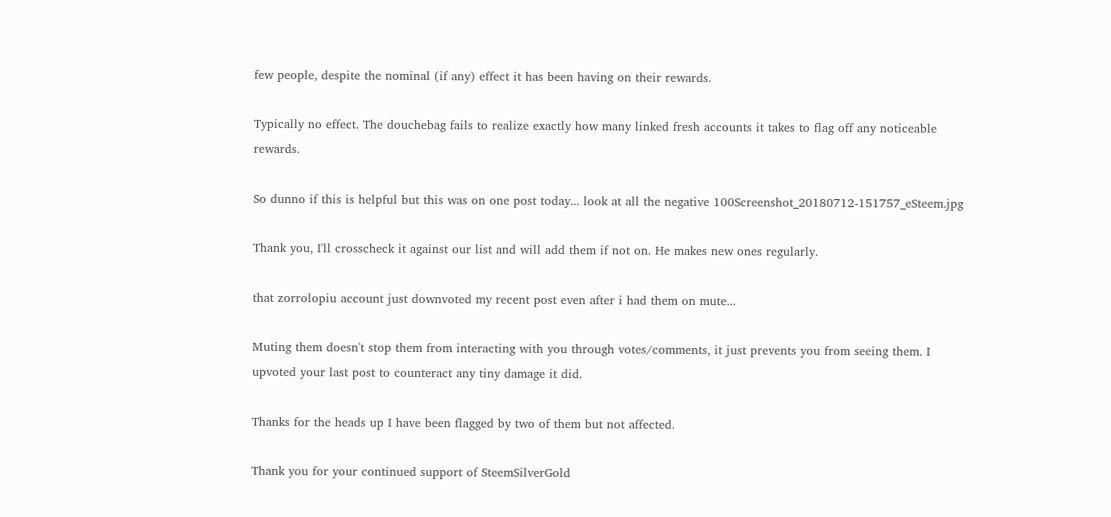few people, despite the nominal (if any) effect it has been having on their rewards.

Typically no effect. The douchebag fails to realize exactly how many linked fresh accounts it takes to flag off any noticeable rewards.

So dunno if this is helpful but this was on one post today... look at all the negative 100Screenshot_20180712-151757_eSteem.jpg

Thank you, I'll crosscheck it against our list and will add them if not on. He makes new ones regularly.

that zorrolopiu account just downvoted my recent post even after i had them on mute...

Muting them doesn't stop them from interacting with you through votes/comments, it just prevents you from seeing them. I upvoted your last post to counteract any tiny damage it did.

Thanks for the heads up I have been flagged by two of them but not affected.

Thank you for your continued support of SteemSilverGold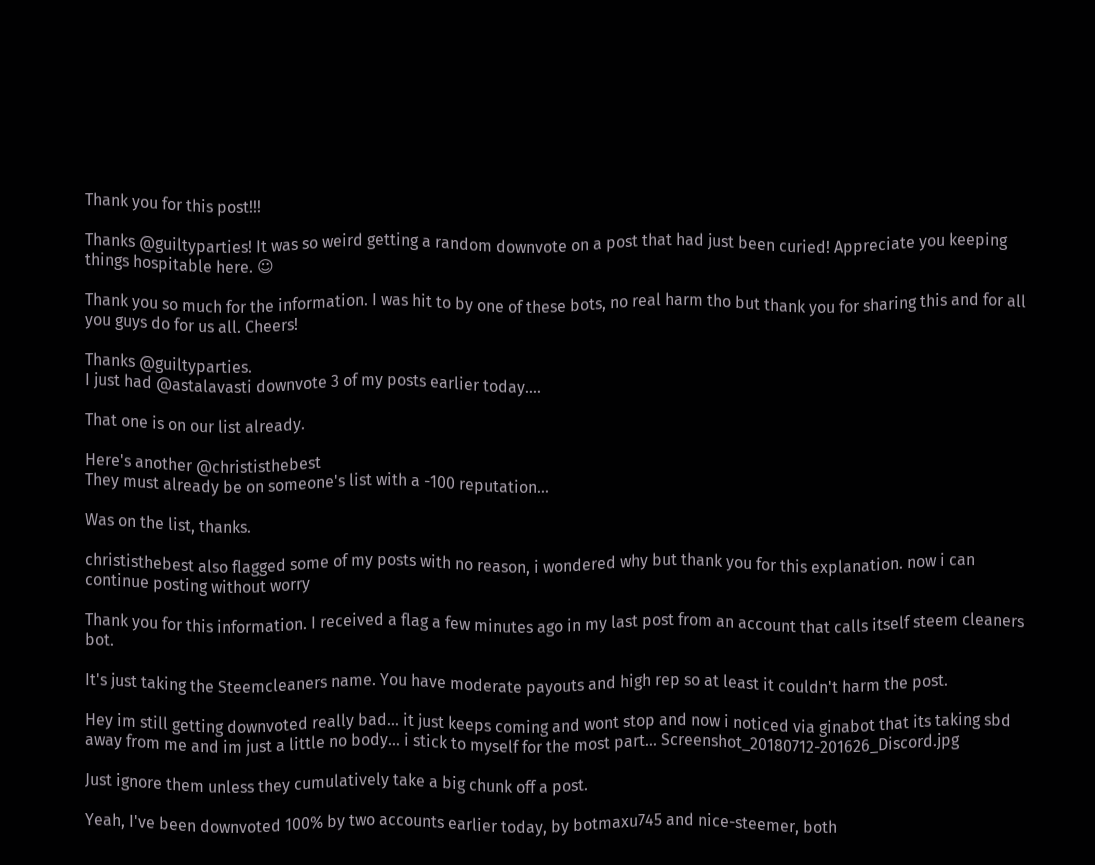Thank you for this post!!!

Thanks @guiltyparties! It was so weird getting a random downvote on a post that had just been curied! Appreciate you keeping things hospitable here. ☺

Thank you so much for the information. I was hit to by one of these bots, no real harm tho but thank you for sharing this and for all you guys do for us all. Cheers!

Thanks @guiltyparties.
I just had @astalavasti downvote 3 of my posts earlier today....

That one is on our list already.

Here's another @christisthebest
They must already be on someone's list with a -100 reputation...

Was on the list, thanks.

christisthebest also flagged some of my posts with no reason, i wondered why but thank you for this explanation. now i can continue posting without worry

Thank you for this information. I received a flag a few minutes ago in my last post from an account that calls itself steem cleaners bot.

It's just taking the Steemcleaners name. You have moderate payouts and high rep so at least it couldn't harm the post.

Hey im still getting downvoted really bad... it just keeps coming and wont stop and now i noticed via ginabot that its taking sbd away from me and im just a little no body... i stick to myself for the most part... Screenshot_20180712-201626_Discord.jpg

Just ignore them unless they cumulatively take a big chunk off a post.

Yeah, I've been downvoted 100% by two accounts earlier today, by botmaxu745 and nice-steemer, both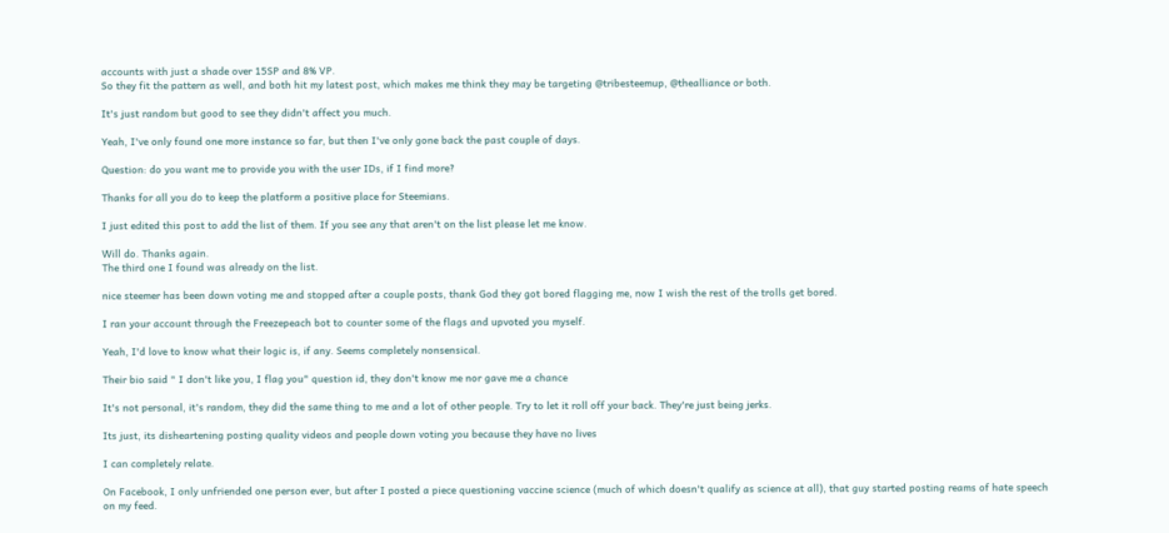accounts with just a shade over 15SP and 8% VP.
So they fit the pattern as well, and both hit my latest post, which makes me think they may be targeting @tribesteemup, @thealliance or both.

It's just random but good to see they didn't affect you much.

Yeah, I've only found one more instance so far, but then I've only gone back the past couple of days.

Question: do you want me to provide you with the user IDs, if I find more?

Thanks for all you do to keep the platform a positive place for Steemians.

I just edited this post to add the list of them. If you see any that aren't on the list please let me know.

Will do. Thanks again.
The third one I found was already on the list.

nice steemer has been down voting me and stopped after a couple posts, thank God they got bored flagging me, now I wish the rest of the trolls get bored.

I ran your account through the Freezepeach bot to counter some of the flags and upvoted you myself.

Yeah, I'd love to know what their logic is, if any. Seems completely nonsensical.

Their bio said " I don't like you, I flag you" question id, they don't know me nor gave me a chance

It's not personal, it's random, they did the same thing to me and a lot of other people. Try to let it roll off your back. They're just being jerks.

Its just, its disheartening posting quality videos and people down voting you because they have no lives

I can completely relate.

On Facebook, I only unfriended one person ever, but after I posted a piece questioning vaccine science (much of which doesn't qualify as science at all), that guy started posting reams of hate speech on my feed.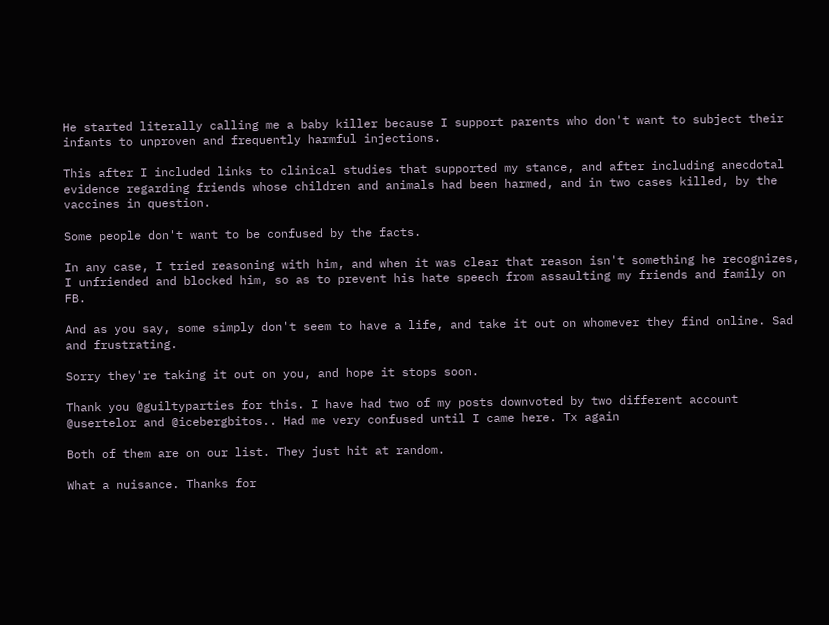He started literally calling me a baby killer because I support parents who don't want to subject their infants to unproven and frequently harmful injections.

This after I included links to clinical studies that supported my stance, and after including anecdotal evidence regarding friends whose children and animals had been harmed, and in two cases killed, by the vaccines in question.

Some people don't want to be confused by the facts.

In any case, I tried reasoning with him, and when it was clear that reason isn't something he recognizes, I unfriended and blocked him, so as to prevent his hate speech from assaulting my friends and family on FB.

And as you say, some simply don't seem to have a life, and take it out on whomever they find online. Sad and frustrating.

Sorry they're taking it out on you, and hope it stops soon.

Thank you @guiltyparties for this. I have had two of my posts downvoted by two different account @usertelor and @icebergbitos.. Had me very confused until I came here. Tx again

Both of them are on our list. They just hit at random.

What a nuisance. Thanks for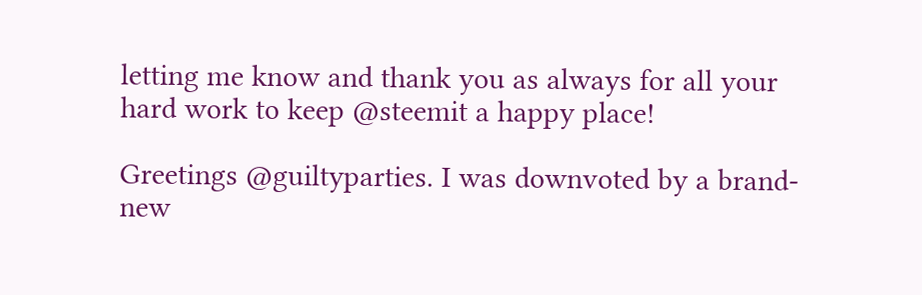letting me know and thank you as always for all your hard work to keep @steemit a happy place!

Greetings @guiltyparties. I was downvoted by a brand-new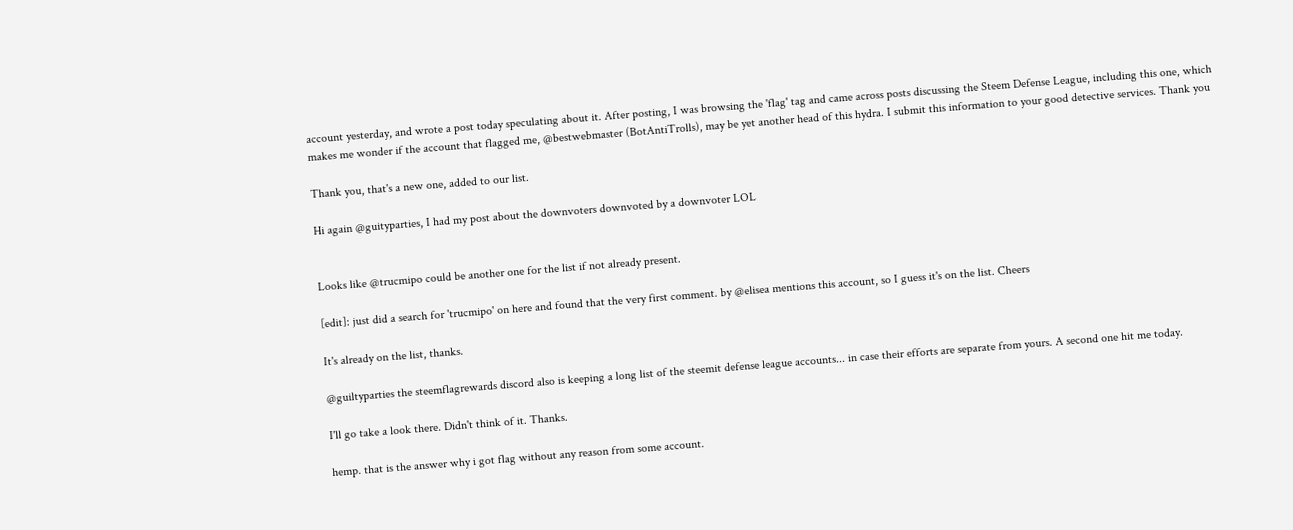account yesterday, and wrote a post today speculating about it. After posting, I was browsing the 'flag' tag and came across posts discussing the Steem Defense League, including this one, which makes me wonder if the account that flagged me, @bestwebmaster (BotAntiTrolls), may be yet another head of this hydra. I submit this information to your good detective services. Thank you

Thank you, that's a new one, added to our list.

Hi again @guityparties, I had my post about the downvoters downvoted by a downvoter LOL


Looks like @trucmipo could be another one for the list if not already present.

[edit]: just did a search for 'trucmipo' on here and found that the very first comment. by @elisea mentions this account, so I guess it's on the list. Cheers

It's already on the list, thanks.

@guiltyparties the steemflagrewards discord also is keeping a long list of the steemit defense league accounts... in case their efforts are separate from yours. A second one hit me today.

I'll go take a look there. Didn't think of it. Thanks.

hemp. that is the answer why i got flag without any reason from some account.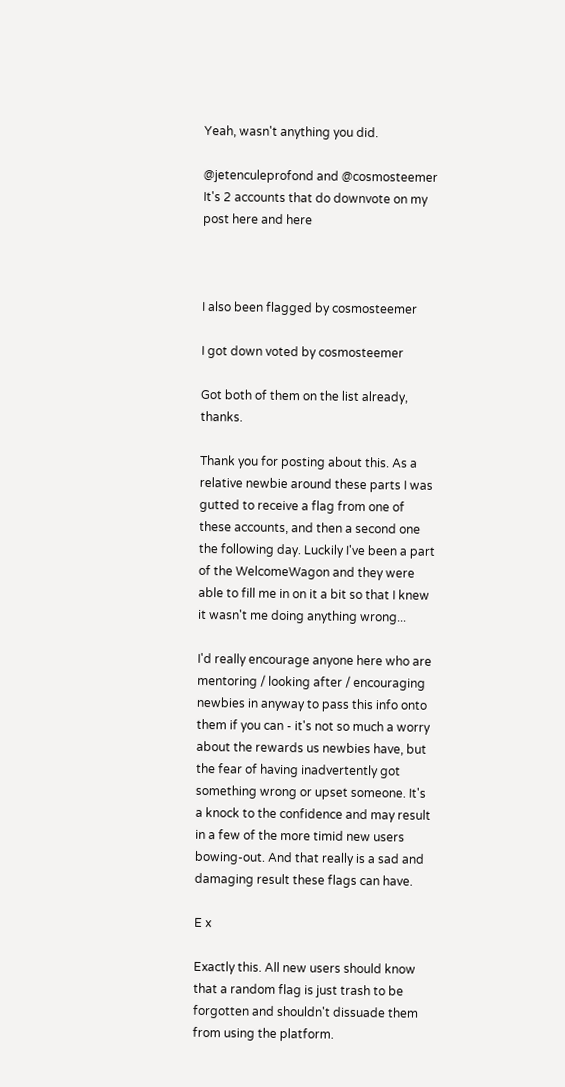Yeah, wasn't anything you did.

@jetenculeprofond and @cosmosteemer
It's 2 accounts that do downvote on my post here and here



I also been flagged by cosmosteemer

I got down voted by cosmosteemer

Got both of them on the list already, thanks.

Thank you for posting about this. As a relative newbie around these parts I was gutted to receive a flag from one of these accounts, and then a second one the following day. Luckily I've been a part of the WelcomeWagon and they were able to fill me in on it a bit so that I knew it wasn't me doing anything wrong...

I'd really encourage anyone here who are mentoring / looking after / encouraging newbies in anyway to pass this info onto them if you can - it's not so much a worry about the rewards us newbies have, but the fear of having inadvertently got something wrong or upset someone. It's a knock to the confidence and may result in a few of the more timid new users bowing-out. And that really is a sad and damaging result these flags can have.

E x

Exactly this. All new users should know that a random flag is just trash to be forgotten and shouldn't dissuade them from using the platform.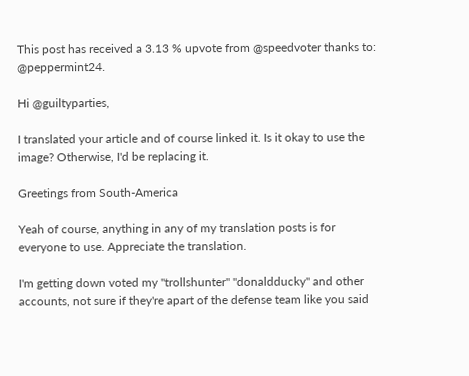This post has received a 3.13 % upvote from @speedvoter thanks to: @peppermint24.

Hi @guiltyparties,

I translated your article and of course linked it. Is it okay to use the image? Otherwise, I'd be replacing it.

Greetings from South-America

Yeah of course, anything in any of my translation posts is for everyone to use. Appreciate the translation.

I'm getting down voted my "trollshunter" "donaldducky" and other accounts, not sure if they're apart of the defense team like you said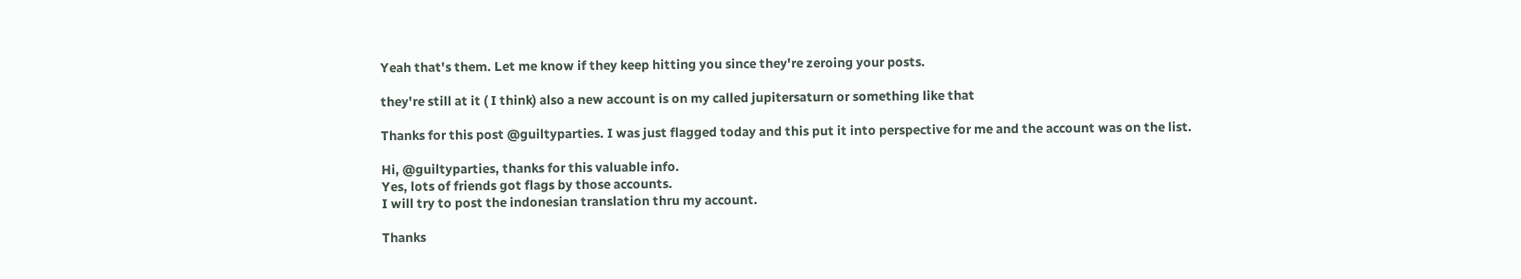Yeah that's them. Let me know if they keep hitting you since they're zeroing your posts.

they're still at it ( I think) also a new account is on my called jupitersaturn or something like that

Thanks for this post @guiltyparties. I was just flagged today and this put it into perspective for me and the account was on the list.

Hi, @guiltyparties, thanks for this valuable info.
Yes, lots of friends got flags by those accounts.
I will try to post the indonesian translation thru my account.

Thanks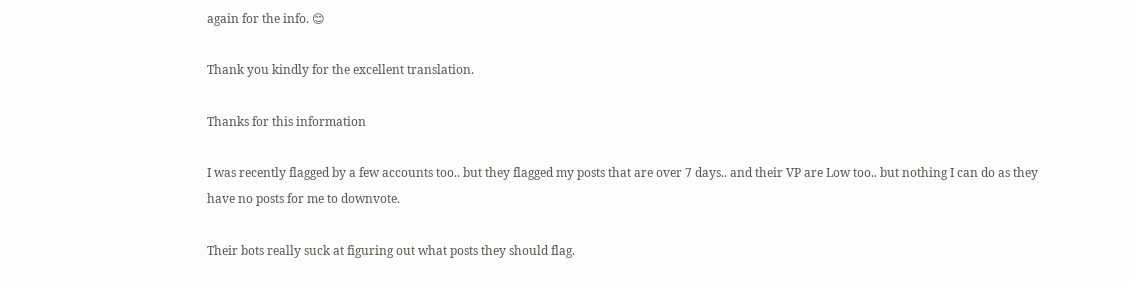again for the info. 😊

Thank you kindly for the excellent translation.

Thanks for this information

I was recently flagged by a few accounts too.. but they flagged my posts that are over 7 days.. and their VP are Low too.. but nothing I can do as they have no posts for me to downvote.

Their bots really suck at figuring out what posts they should flag.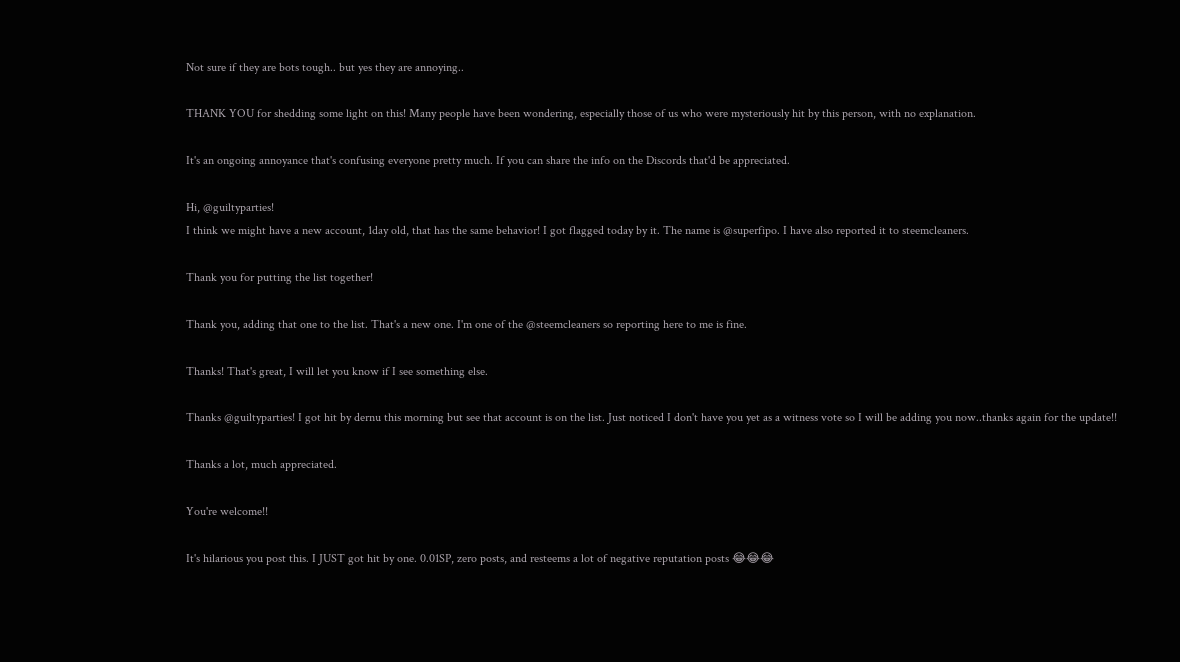Not sure if they are bots tough.. but yes they are annoying..

THANK YOU for shedding some light on this! Many people have been wondering, especially those of us who were mysteriously hit by this person, with no explanation.

It's an ongoing annoyance that's confusing everyone pretty much. If you can share the info on the Discords that'd be appreciated.

Hi, @guiltyparties!
I think we might have a new account, 1day old, that has the same behavior! I got flagged today by it. The name is @superfipo. I have also reported it to steemcleaners.

Thank you for putting the list together!

Thank you, adding that one to the list. That's a new one. I'm one of the @steemcleaners so reporting here to me is fine.

Thanks! That's great, I will let you know if I see something else.

Thanks @guiltyparties! I got hit by dernu this morning but see that account is on the list. Just noticed I don't have you yet as a witness vote so I will be adding you now..thanks again for the update!!

Thanks a lot, much appreciated.

You're welcome!!

It's hilarious you post this. I JUST got hit by one. 0.01SP, zero posts, and resteems a lot of negative reputation posts 😂😂😂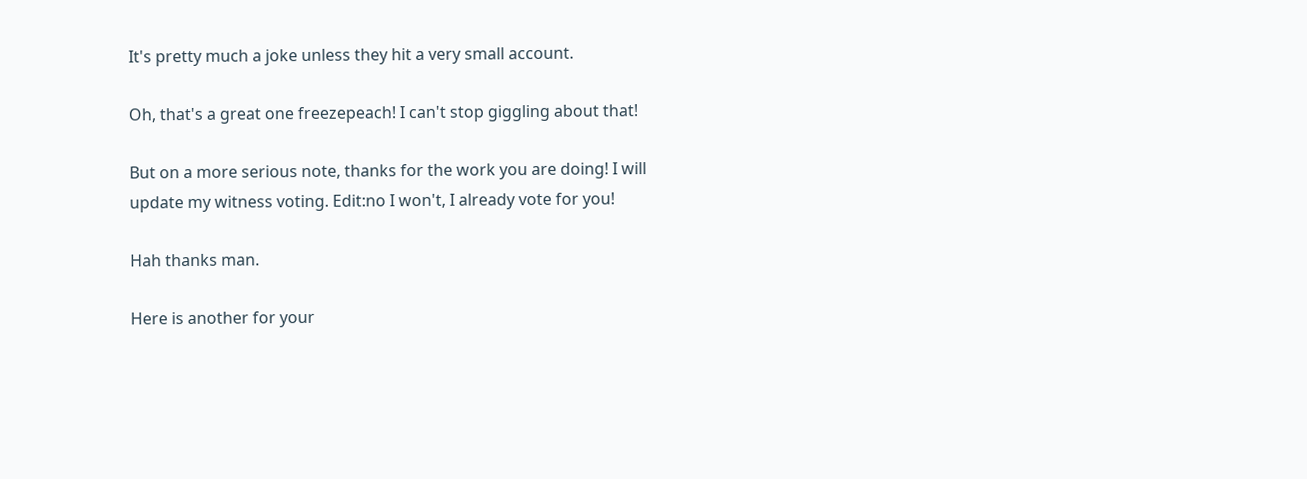It's pretty much a joke unless they hit a very small account.

Oh, that's a great one freezepeach! I can't stop giggling about that!

But on a more serious note, thanks for the work you are doing! I will update my witness voting. Edit:no I won't, I already vote for you!

Hah thanks man.

Here is another for your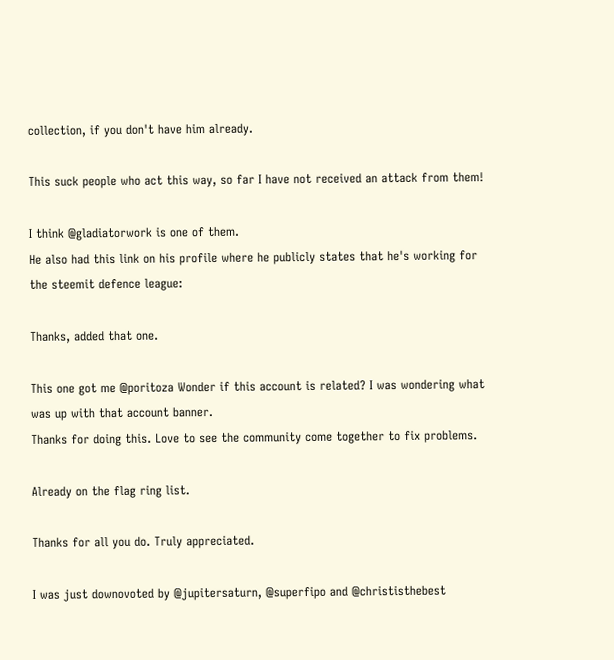collection, if you don't have him already.

This suck people who act this way, so far I have not received an attack from them!

I think @gladiatorwork is one of them.
He also had this link on his profile where he publicly states that he's working for the steemit defence league:

Thanks, added that one.

This one got me @poritoza Wonder if this account is related? I was wondering what was up with that account banner.
Thanks for doing this. Love to see the community come together to fix problems.

Already on the flag ring list.

Thanks for all you do. Truly appreciated.

I was just downovoted by @jupitersaturn, @superfipo and @christisthebest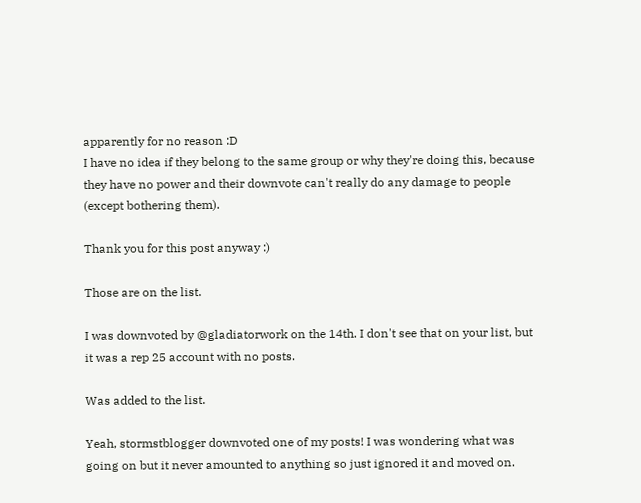apparently for no reason :D
I have no idea if they belong to the same group or why they're doing this, because they have no power and their downvote can't really do any damage to people (except bothering them).

Thank you for this post anyway :)

Those are on the list.

I was downvoted by @gladiatorwork on the 14th. I don't see that on your list, but it was a rep 25 account with no posts.

Was added to the list.

Yeah, stormstblogger downvoted one of my posts! I was wondering what was going on but it never amounted to anything so just ignored it and moved on.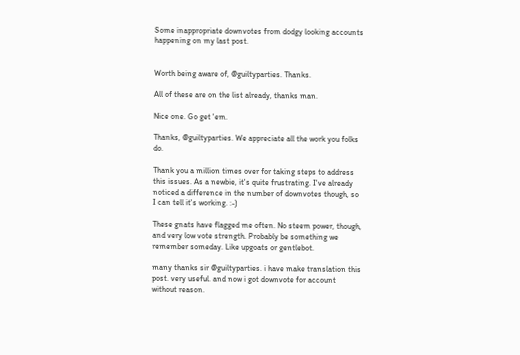Some inappropriate downvotes from dodgy looking accounts happening on my last post.


Worth being aware of, @guiltyparties. Thanks.

All of these are on the list already, thanks man.

Nice one. Go get 'em.

Thanks, @guiltyparties. We appreciate all the work you folks do.

Thank you a million times over for taking steps to address this issues. As a newbie, it's quite frustrating. I've already noticed a difference in the number of downvotes though, so I can tell it's working. :-)

These gnats have flagged me often. No steem power, though, and very low vote strength. Probably be something we remember someday. Like upgoats or gentlebot.

many thanks sir @guiltyparties. i have make translation this post. very useful. and now i got downvote for account without reason.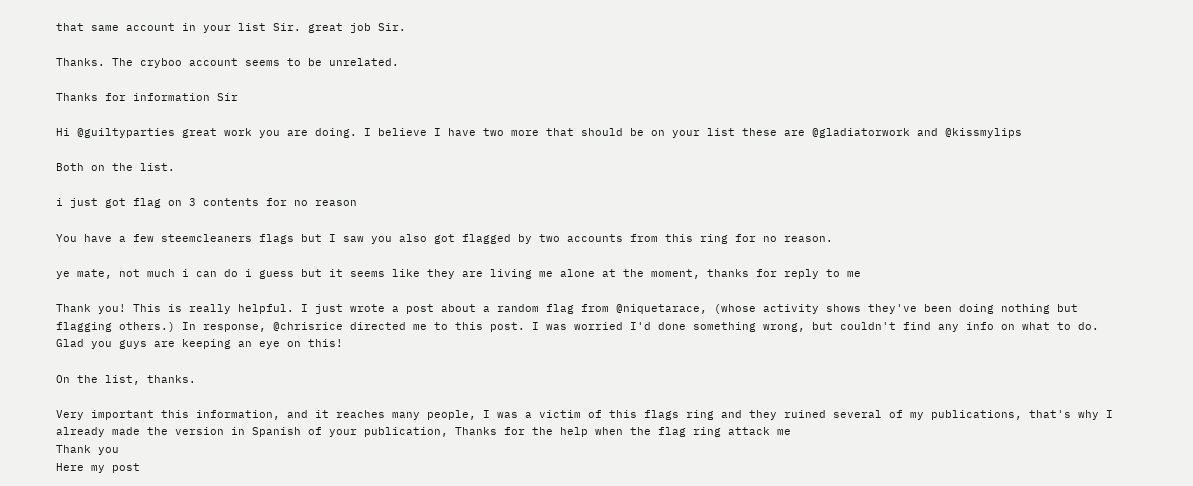that same account in your list Sir. great job Sir.

Thanks. The cryboo account seems to be unrelated.

Thanks for information Sir

Hi @guiltyparties great work you are doing. I believe I have two more that should be on your list these are @gladiatorwork and @kissmylips

Both on the list.

i just got flag on 3 contents for no reason

You have a few steemcleaners flags but I saw you also got flagged by two accounts from this ring for no reason.

ye mate, not much i can do i guess but it seems like they are living me alone at the moment, thanks for reply to me

Thank you! This is really helpful. I just wrote a post about a random flag from @niquetarace, (whose activity shows they've been doing nothing but flagging others.) In response, @chrisrice directed me to this post. I was worried I'd done something wrong, but couldn't find any info on what to do. Glad you guys are keeping an eye on this!

On the list, thanks.

Very important this information, and it reaches many people, I was a victim of this flags ring and they ruined several of my publications, that's why I already made the version in Spanish of your publication, Thanks for the help when the flag ring attack me
Thank you
Here my post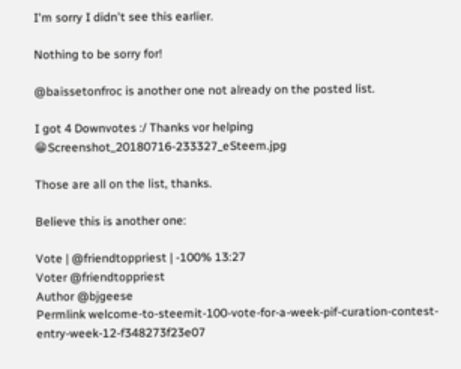I'm sorry I didn't see this earlier.

Nothing to be sorry for!

@baissetonfroc is another one not already on the posted list.

I got 4 Downvotes :/ Thanks vor helping 😁Screenshot_20180716-233327_eSteem.jpg

Those are all on the list, thanks.

Believe this is another one:

Vote | @friendtoppriest | -100% 13:27
Voter @friendtoppriest
Author @bjgeese
Permlink welcome-to-steemit-100-vote-for-a-week-pif-curation-contest-entry-week-12-f348273f23e07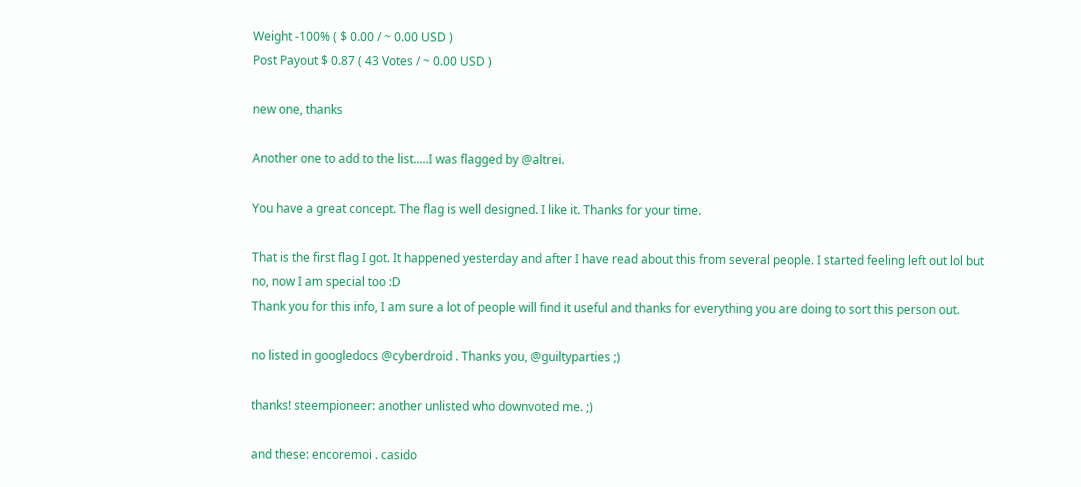Weight -100% ( $ 0.00 / ~ 0.00 USD )
Post Payout $ 0.87 ( 43 Votes / ~ 0.00 USD )

new one, thanks

Another one to add to the list.....I was flagged by @altrei.

You have a great concept. The flag is well designed. I like it. Thanks for your time.

That is the first flag I got. It happened yesterday and after I have read about this from several people. I started feeling left out lol but no, now I am special too :D
Thank you for this info, I am sure a lot of people will find it useful and thanks for everything you are doing to sort this person out.

no listed in googledocs @cyberdroid . Thanks you, @guiltyparties ;)

thanks! steempioneer: another unlisted who downvoted me. ;)

and these: encoremoi . casido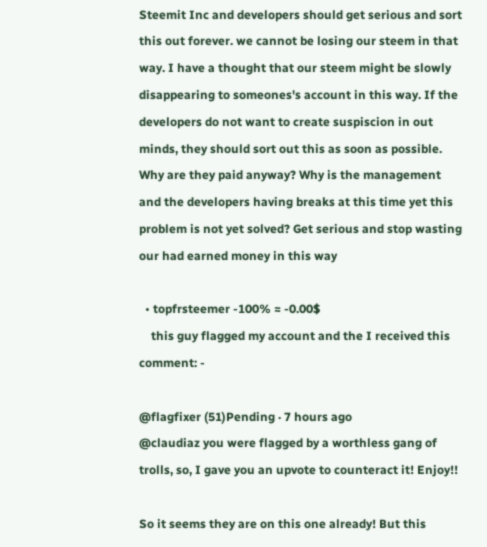Steemit Inc and developers should get serious and sort this out forever. we cannot be losing our steem in that way. I have a thought that our steem might be slowly disappearing to someones's account in this way. If the developers do not want to create suspiscion in out minds, they should sort out this as soon as possible. Why are they paid anyway? Why is the management and the developers having breaks at this time yet this problem is not yet solved? Get serious and stop wasting our had earned money in this way

  • topfrsteemer -100% ≈ -0.00$
    this guy flagged my account and the I received this comment: -

@flagfixer (51)Pending · 7 hours ago
@claudiaz you were flagged by a worthless gang of trolls, so, I gave you an upvote to counteract it! Enjoy!!

So it seems they are on this one already! But this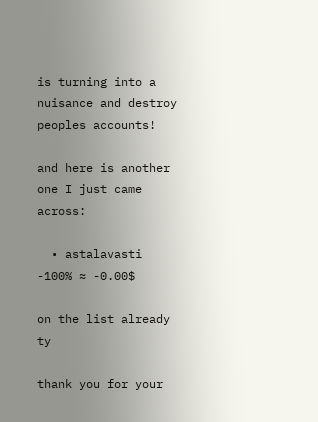is turning into a nuisance and destroy peoples accounts!

and here is another one I just came across:

  • astalavasti -100% ≈ -0.00$

on the list already ty

thank you for your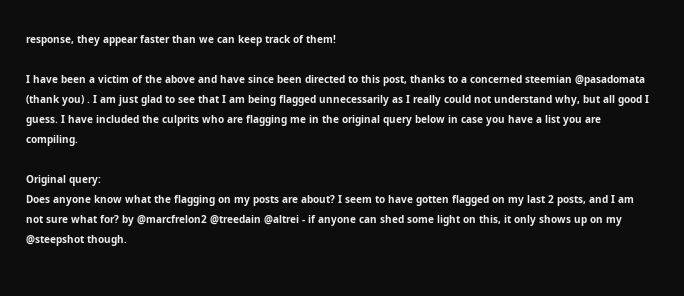response, they appear faster than we can keep track of them!

I have been a victim of the above and have since been directed to this post, thanks to a concerned steemian @pasadomata (thank you) . I am just glad to see that I am being flagged unnecessarily as I really could not understand why, but all good I guess. I have included the culprits who are flagging me in the original query below in case you have a list you are compiling.

Original query:
Does anyone know what the flagging on my posts are about? I seem to have gotten flagged on my last 2 posts, and I am not sure what for? by @marcfrelon2 @treedain @altrei - if anyone can shed some light on this, it only shows up on my @steepshot though.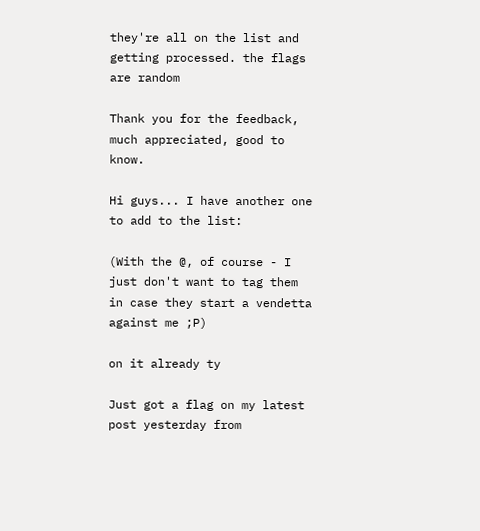they're all on the list and getting processed. the flags are random

Thank you for the feedback, much appreciated, good to know.

Hi guys... I have another one to add to the list:

(With the @, of course - I just don't want to tag them in case they start a vendetta against me ;P)

on it already ty

Just got a flag on my latest post yesterday from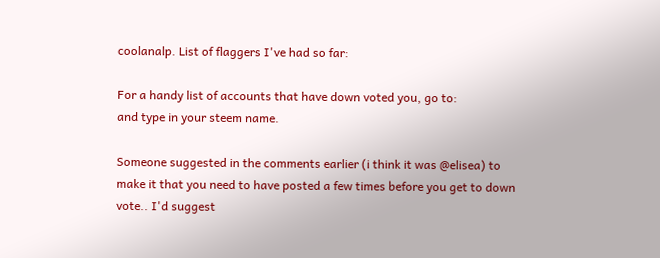coolanalp. List of flaggers I've had so far:

For a handy list of accounts that have down voted you, go to:
and type in your steem name.

Someone suggested in the comments earlier (i think it was @elisea) to make it that you need to have posted a few times before you get to down vote.. I'd suggest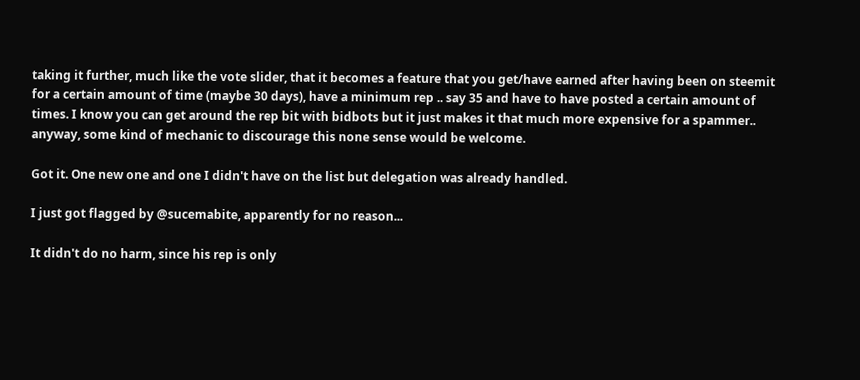taking it further, much like the vote slider, that it becomes a feature that you get/have earned after having been on steemit for a certain amount of time (maybe 30 days), have a minimum rep .. say 35 and have to have posted a certain amount of times. I know you can get around the rep bit with bidbots but it just makes it that much more expensive for a spammer.. anyway, some kind of mechanic to discourage this none sense would be welcome.

Got it. One new one and one I didn't have on the list but delegation was already handled.

I just got flagged by @sucemabite, apparently for no reason...

It didn't do no harm, since his rep is only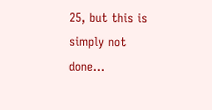25, but this is simply not done...